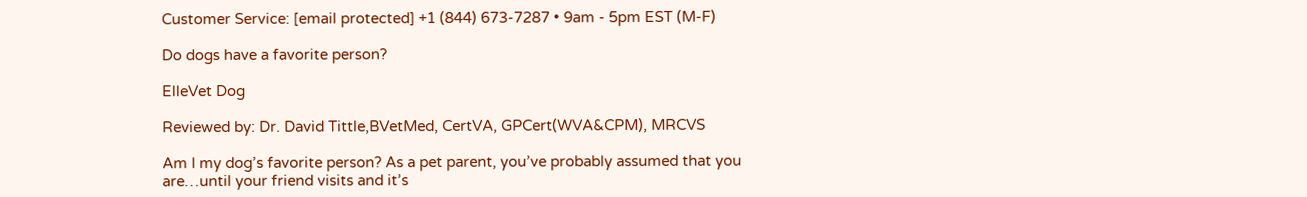Customer Service: [email protected] +1 (844) 673-7287 • 9am - 5pm EST (M-F)

Do dogs have a favorite person?

ElleVet Dog

Reviewed by: Dr. David Tittle,BVetMed, CertVA, GPCert(WVA&CPM), MRCVS

Am I my dog’s favorite person? As a pet parent, you’ve probably assumed that you are…until your friend visits and it’s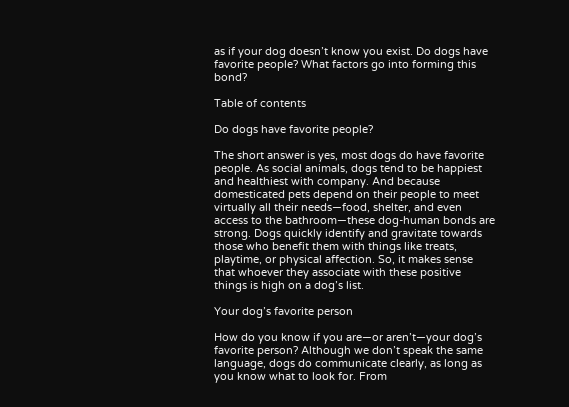as if your dog doesn’t know you exist. Do dogs have favorite people? What factors go into forming this bond?

Table of contents

Do dogs have favorite people?

The short answer is yes, most dogs do have favorite people. As social animals, dogs tend to be happiest and healthiest with company. And because domesticated pets depend on their people to meet virtually all their needs—food, shelter, and even access to the bathroom—these dog-human bonds are strong. Dogs quickly identify and gravitate towards those who benefit them with things like treats, playtime, or physical affection. So, it makes sense that whoever they associate with these positive things is high on a dog’s list.

Your dog’s favorite person

How do you know if you are—or aren’t—your dog’s favorite person? Although we don’t speak the same language, dogs do communicate clearly, as long as you know what to look for. From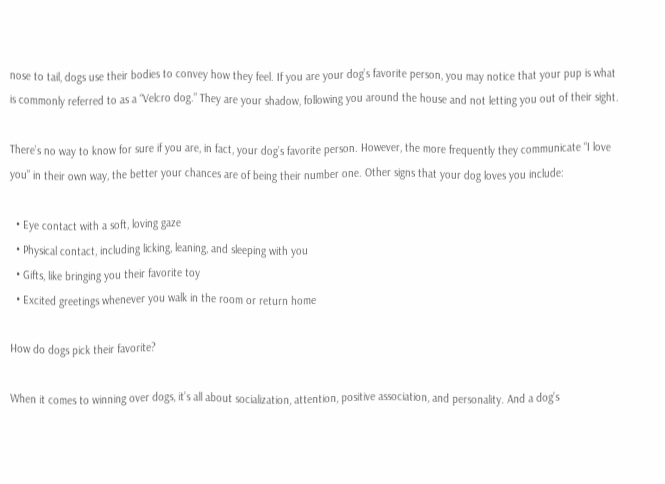nose to tail, dogs use their bodies to convey how they feel. If you are your dog’s favorite person, you may notice that your pup is what is commonly referred to as a “Velcro dog.” They are your shadow, following you around the house and not letting you out of their sight.

There’s no way to know for sure if you are, in fact, your dog’s favorite person. However, the more frequently they communicate “I love you” in their own way, the better your chances are of being their number one. Other signs that your dog loves you include:

  • Eye contact with a soft, loving gaze
  • Physical contact, including licking, leaning, and sleeping with you
  • Gifts, like bringing you their favorite toy
  • Excited greetings whenever you walk in the room or return home

How do dogs pick their favorite?

When it comes to winning over dogs, it’s all about socialization, attention, positive association, and personality. And a dog’s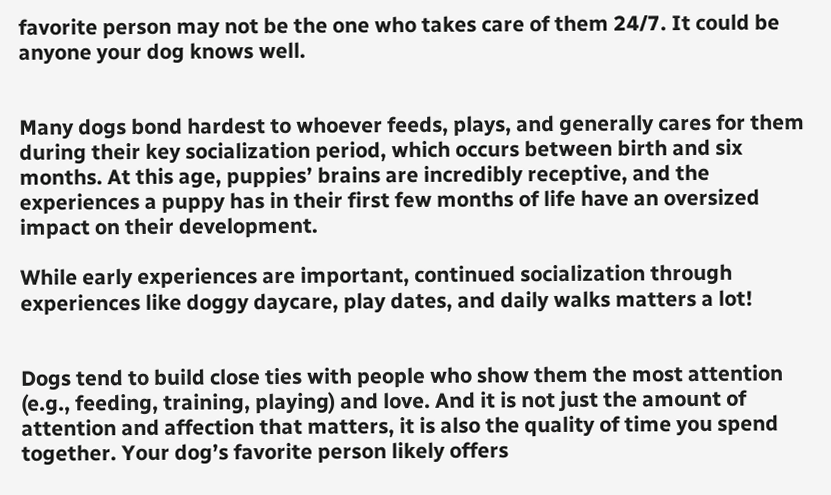favorite person may not be the one who takes care of them 24/7. It could be anyone your dog knows well.


Many dogs bond hardest to whoever feeds, plays, and generally cares for them during their key socialization period, which occurs between birth and six months. At this age, puppies’ brains are incredibly receptive, and the experiences a puppy has in their first few months of life have an oversized impact on their development.

While early experiences are important, continued socialization through experiences like doggy daycare, play dates, and daily walks matters a lot!


Dogs tend to build close ties with people who show them the most attention (e.g., feeding, training, playing) and love. And it is not just the amount of attention and affection that matters, it is also the quality of time you spend together. Your dog’s favorite person likely offers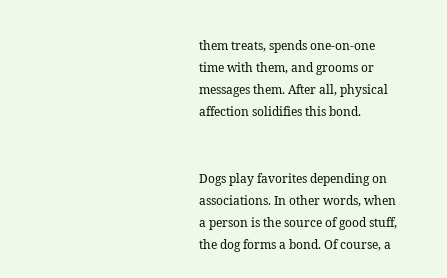them treats, spends one-on-one time with them, and grooms or messages them. After all, physical affection solidifies this bond.


Dogs play favorites depending on associations. In other words, when a person is the source of good stuff, the dog forms a bond. Of course, a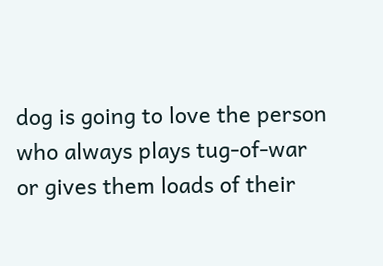dog is going to love the person who always plays tug-of-war or gives them loads of their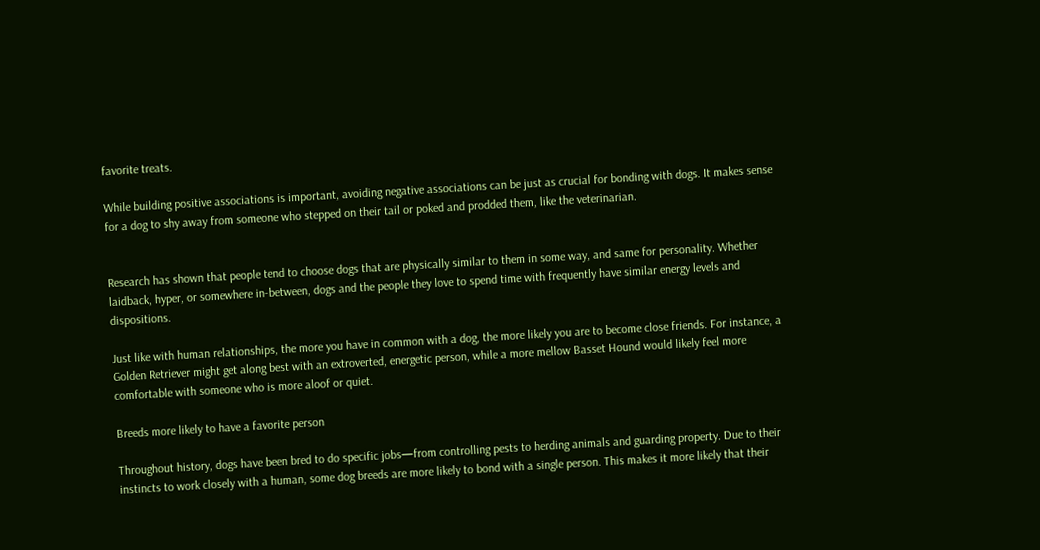favorite treats.

While building positive associations is important, avoiding negative associations can be just as crucial for bonding with dogs. It makes sense for a dog to shy away from someone who stepped on their tail or poked and prodded them, like the veterinarian.


Research has shown that people tend to choose dogs that are physically similar to them in some way, and same for personality. Whether laidback, hyper, or somewhere in-between, dogs and the people they love to spend time with frequently have similar energy levels and dispositions.

Just like with human relationships, the more you have in common with a dog, the more likely you are to become close friends. For instance, a Golden Retriever might get along best with an extroverted, energetic person, while a more mellow Basset Hound would likely feel more comfortable with someone who is more aloof or quiet.

Breeds more likely to have a favorite person

Throughout history, dogs have been bred to do specific jobs—from controlling pests to herding animals and guarding property. Due to their instincts to work closely with a human, some dog breeds are more likely to bond with a single person. This makes it more likely that their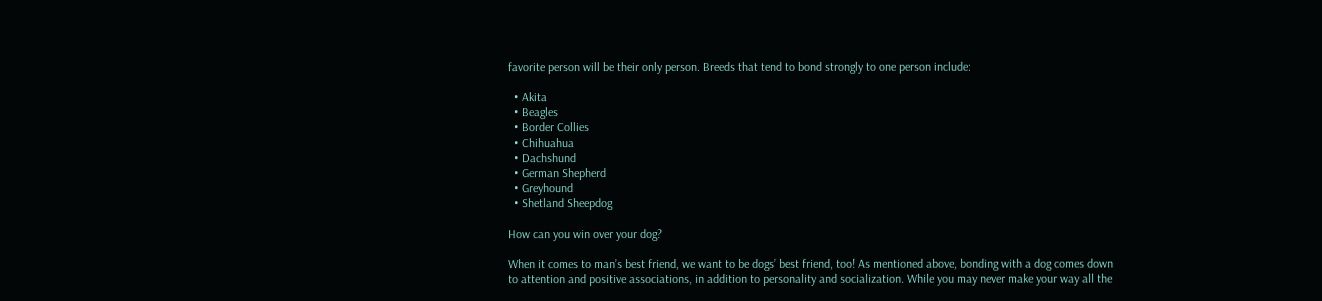favorite person will be their only person. Breeds that tend to bond strongly to one person include:

  • Akita
  • Beagles
  • Border Collies
  • Chihuahua
  • Dachshund
  • German Shepherd
  • Greyhound
  • Shetland Sheepdog

How can you win over your dog?

When it comes to man’s best friend, we want to be dogs’ best friend, too! As mentioned above, bonding with a dog comes down to attention and positive associations, in addition to personality and socialization. While you may never make your way all the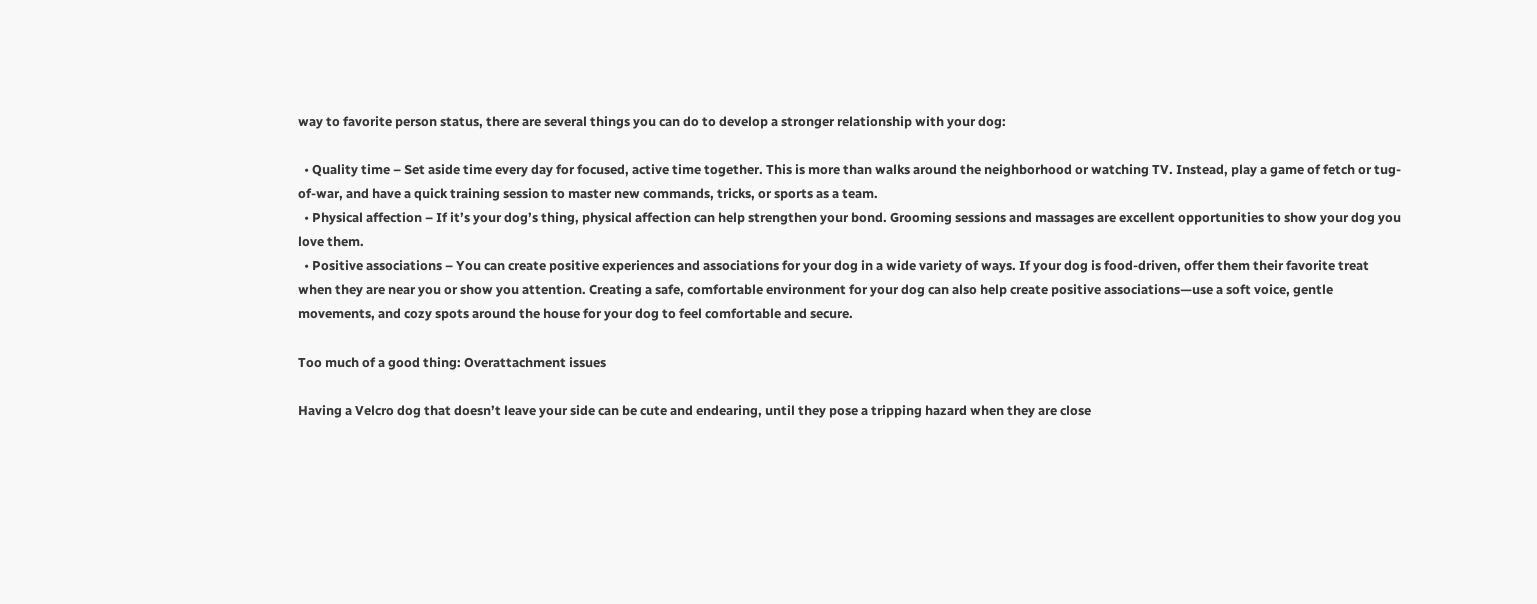way to favorite person status, there are several things you can do to develop a stronger relationship with your dog:

  • Quality time – Set aside time every day for focused, active time together. This is more than walks around the neighborhood or watching TV. Instead, play a game of fetch or tug-of-war, and have a quick training session to master new commands, tricks, or sports as a team.
  • Physical affection – If it’s your dog’s thing, physical affection can help strengthen your bond. Grooming sessions and massages are excellent opportunities to show your dog you love them.
  • Positive associations – You can create positive experiences and associations for your dog in a wide variety of ways. If your dog is food-driven, offer them their favorite treat when they are near you or show you attention. Creating a safe, comfortable environment for your dog can also help create positive associations—use a soft voice, gentle movements, and cozy spots around the house for your dog to feel comfortable and secure.

Too much of a good thing: Overattachment issues

Having a Velcro dog that doesn’t leave your side can be cute and endearing, until they pose a tripping hazard when they are close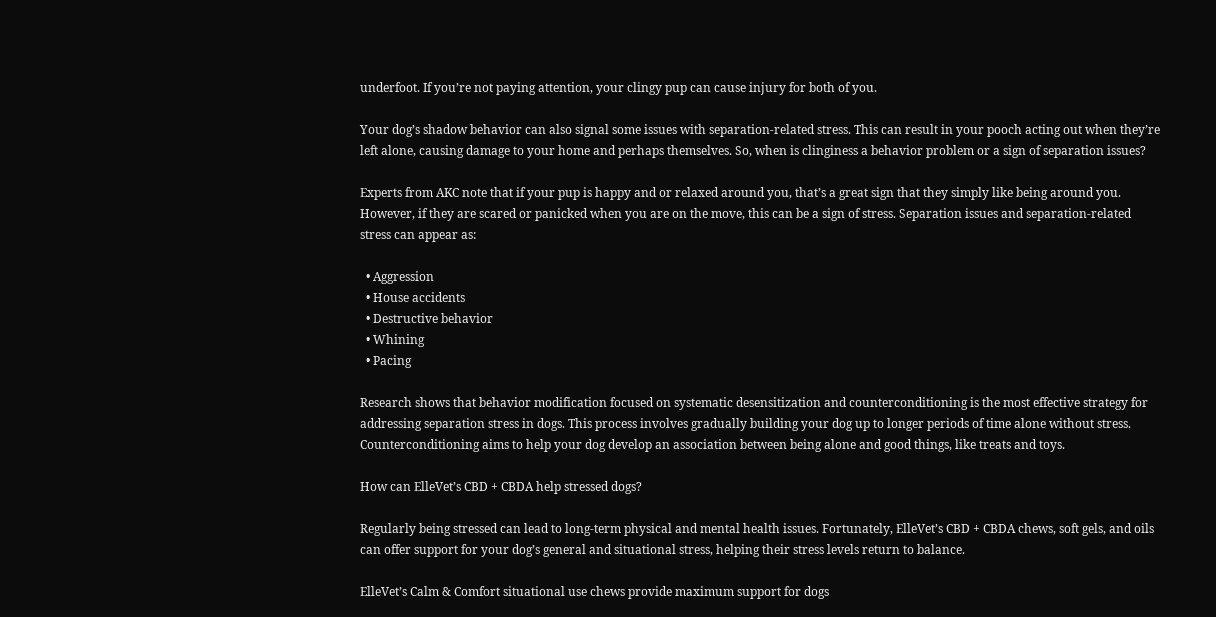underfoot. If you’re not paying attention, your clingy pup can cause injury for both of you.

Your dog’s shadow behavior can also signal some issues with separation-related stress. This can result in your pooch acting out when they’re left alone, causing damage to your home and perhaps themselves. So, when is clinginess a behavior problem or a sign of separation issues?

Experts from AKC note that if your pup is happy and or relaxed around you, that’s a great sign that they simply like being around you. However, if they are scared or panicked when you are on the move, this can be a sign of stress. Separation issues and separation-related stress can appear as:

  • Aggression
  • House accidents
  • Destructive behavior
  • Whining
  • Pacing

Research shows that behavior modification focused on systematic desensitization and counterconditioning is the most effective strategy for addressing separation stress in dogs. This process involves gradually building your dog up to longer periods of time alone without stress. Counterconditioning aims to help your dog develop an association between being alone and good things, like treats and toys.

How can ElleVet’s CBD + CBDA help stressed dogs?

Regularly being stressed can lead to long-term physical and mental health issues. Fortunately, ElleVet’s CBD + CBDA chews, soft gels, and oils can offer support for your dog’s general and situational stress, helping their stress levels return to balance.

ElleVet’s Calm & Comfort situational use chews provide maximum support for dogs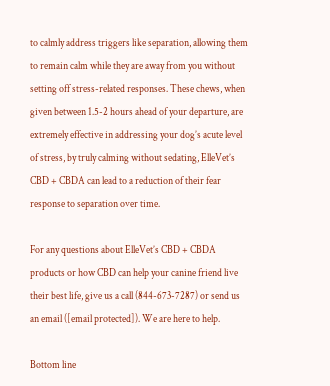to calmly address triggers like separation, allowing them to remain calm while they are away from you without setting off stress-related responses. These chews, when given between 1.5-2 hours ahead of your departure, are extremely effective in addressing your dog’s acute level of stress, by truly calming without sedating, ElleVet’s CBD + CBDA can lead to a reduction of their fear response to separation over time.

For any questions about ElleVet’s CBD + CBDA products or how CBD can help your canine friend live their best life, give us a call (844-673-7287) or send us an email ([email protected]). We are here to help.

Bottom line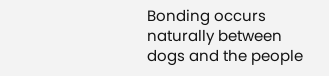Bonding occurs naturally between dogs and the people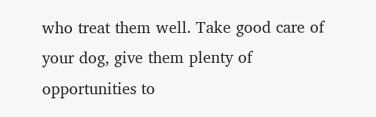who treat them well. Take good care of your dog, give them plenty of opportunities to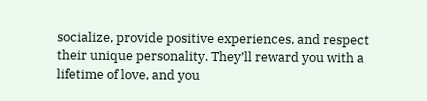socialize, provide positive experiences, and respect their unique personality. They’ll reward you with a lifetime of love, and you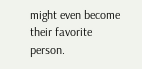might even become their favorite person.